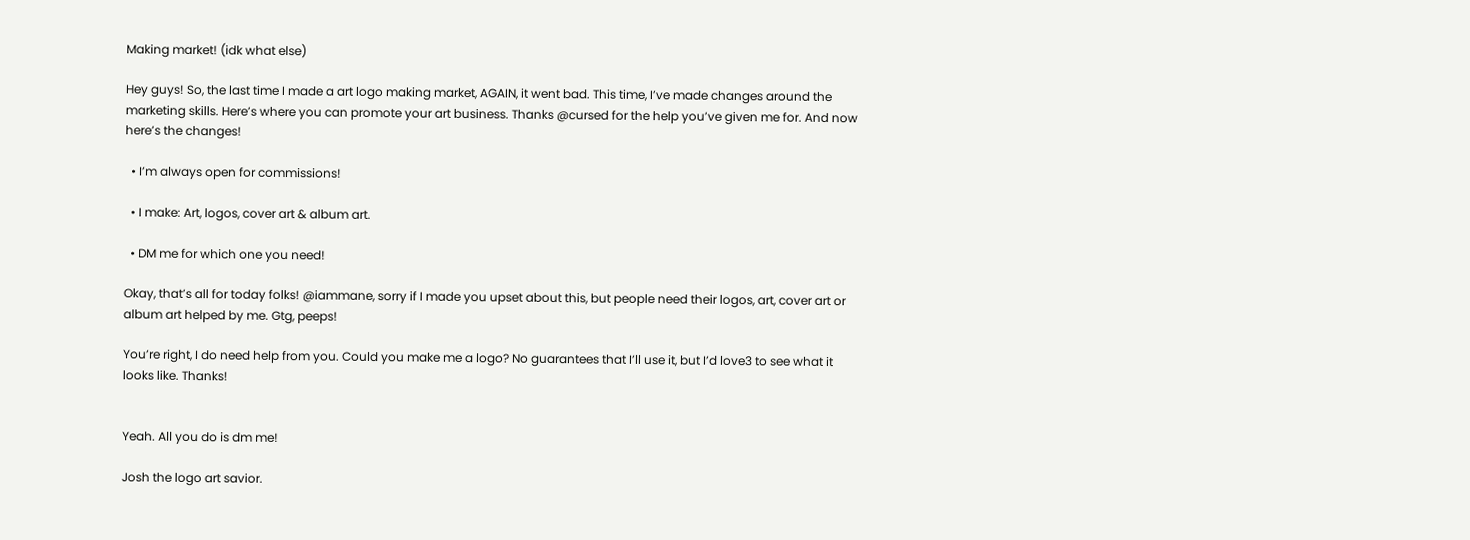Making market! (idk what else)

Hey guys! So, the last time I made a art logo making market, AGAIN, it went bad. This time, I’ve made changes around the marketing skills. Here’s where you can promote your art business. Thanks @cursed for the help you’ve given me for. And now here’s the changes!

  • I’m always open for commissions!

  • I make: Art, logos, cover art & album art.

  • DM me for which one you need!

Okay, that’s all for today folks! @iammane, sorry if I made you upset about this, but people need their logos, art, cover art or album art helped by me. Gtg, peeps!

You’re right, I do need help from you. Could you make me a logo? No guarantees that I’ll use it, but I’d love3 to see what it looks like. Thanks!


Yeah. All you do is dm me!

Josh the logo art savior.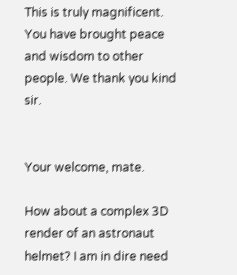This is truly magnificent. You have brought peace and wisdom to other people. We thank you kind sir.


Your welcome, mate.

How about a complex 3D render of an astronaut helmet? I am in dire need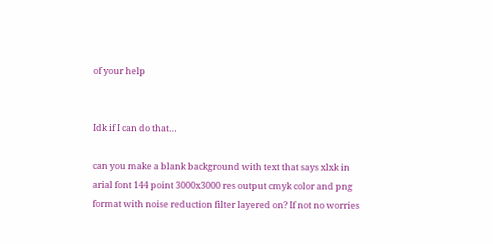of your help


Idk if I can do that…

can you make a blank background with text that says xlxk in arial font 144 point 3000x3000 res output cmyk color and png format with noise reduction filter layered on? If not no worries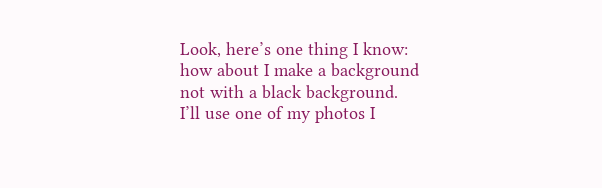Look, here’s one thing I know: how about I make a background not with a black background. I’ll use one of my photos I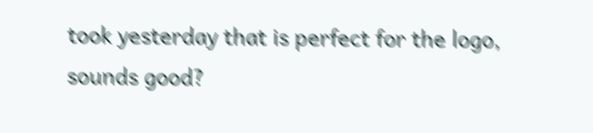took yesterday that is perfect for the logo, sounds good?